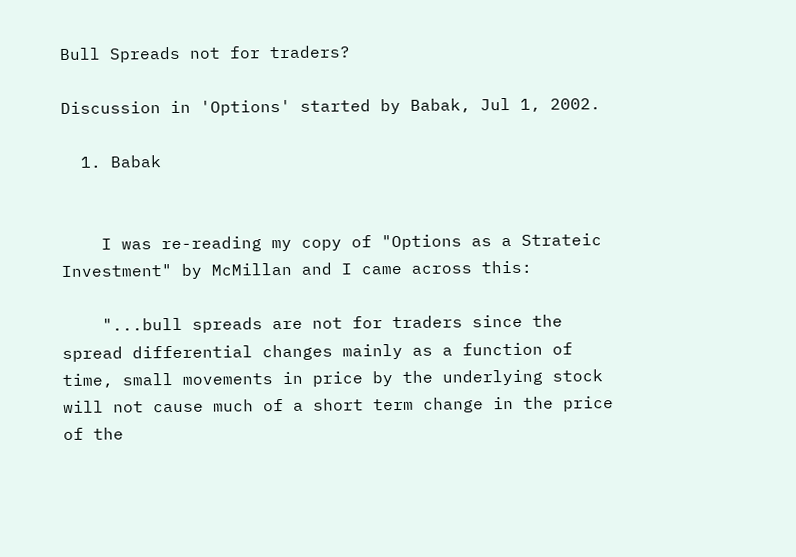Bull Spreads not for traders?

Discussion in 'Options' started by Babak, Jul 1, 2002.

  1. Babak


    I was re-reading my copy of "Options as a Strateic Investment" by McMillan and I came across this:

    "...bull spreads are not for traders since the spread differential changes mainly as a function of time, small movements in price by the underlying stock will not cause much of a short term change in the price of the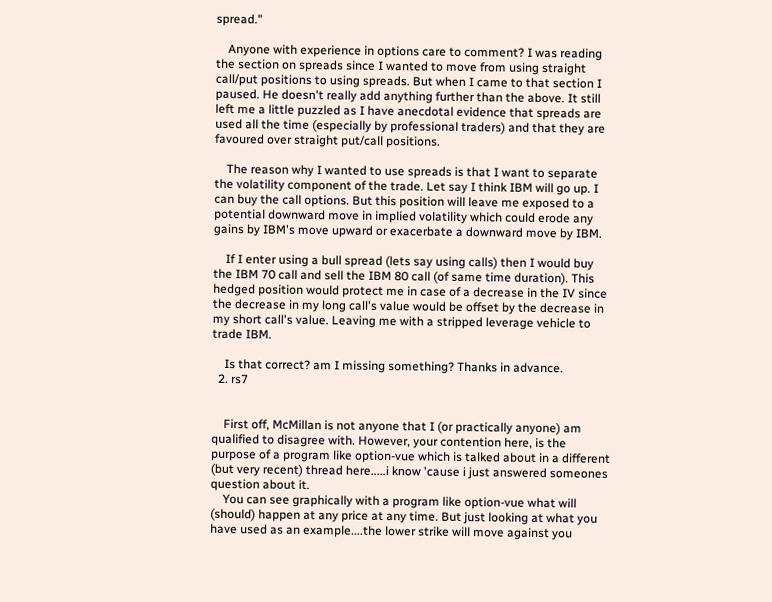spread."

    Anyone with experience in options care to comment? I was reading the section on spreads since I wanted to move from using straight call/put positions to using spreads. But when I came to that section I paused. He doesn't really add anything further than the above. It still left me a little puzzled as I have anecdotal evidence that spreads are used all the time (especially by professional traders) and that they are favoured over straight put/call positions.

    The reason why I wanted to use spreads is that I want to separate the volatility component of the trade. Let say I think IBM will go up. I can buy the call options. But this position will leave me exposed to a potential downward move in implied volatility which could erode any gains by IBM's move upward or exacerbate a downward move by IBM.

    If I enter using a bull spread (lets say using calls) then I would buy the IBM 70 call and sell the IBM 80 call (of same time duration). This hedged position would protect me in case of a decrease in the IV since the decrease in my long call's value would be offset by the decrease in my short call's value. Leaving me with a stripped leverage vehicle to trade IBM.

    Is that correct? am I missing something? Thanks in advance.
  2. rs7


    First off, McMillan is not anyone that I (or practically anyone) am qualified to disagree with. However, your contention here, is the purpose of a program like option-vue which is talked about in a different (but very recent) thread here.....i know 'cause i just answered someones question about it.
    You can see graphically with a program like option-vue what will (should) happen at any price at any time. But just looking at what you have used as an example....the lower strike will move against you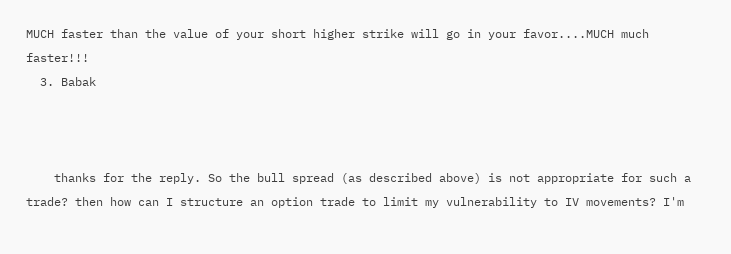MUCH faster than the value of your short higher strike will go in your favor....MUCH much faster!!!
  3. Babak



    thanks for the reply. So the bull spread (as described above) is not appropriate for such a trade? then how can I structure an option trade to limit my vulnerability to IV movements? I'm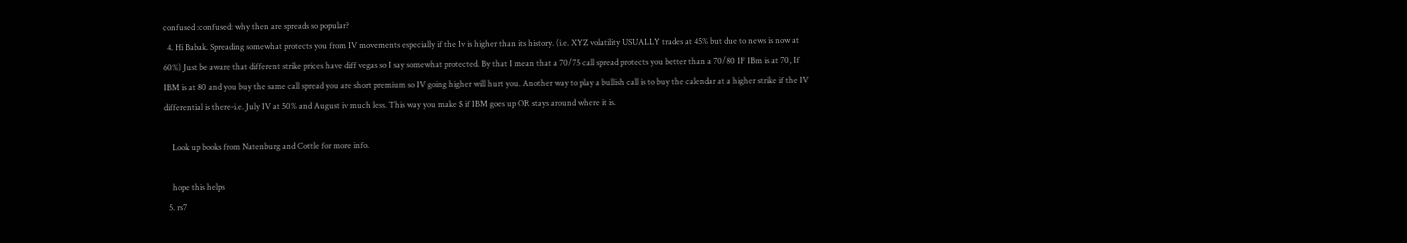confused :confused: why then are spreads so popular?
  4. Hi Babak. Spreading somewhat protects you from IV movements especially if the Iv is higher than its history. (i.e. XYZ volatility USUALLY trades at 45% but due to news is now at 60%) Just be aware that different strike prices have diff vegas so I say somewhat protected. By that I mean that a 70/75 call spread protects you better than a 70/80 IF IBm is at 70, If IBM is at 80 and you buy the same call spread you are short premium so IV going higher will hurt you. Another way to play a bullish call is to buy the calendar at a higher strike if the IV differential is there-i.e. July IV at 50% and August iv much less. This way you make $ if IBM goes up OR stays around where it is.

    Look up books from Natenburg and Cottle for more info.

    hope this helps
  5. rs7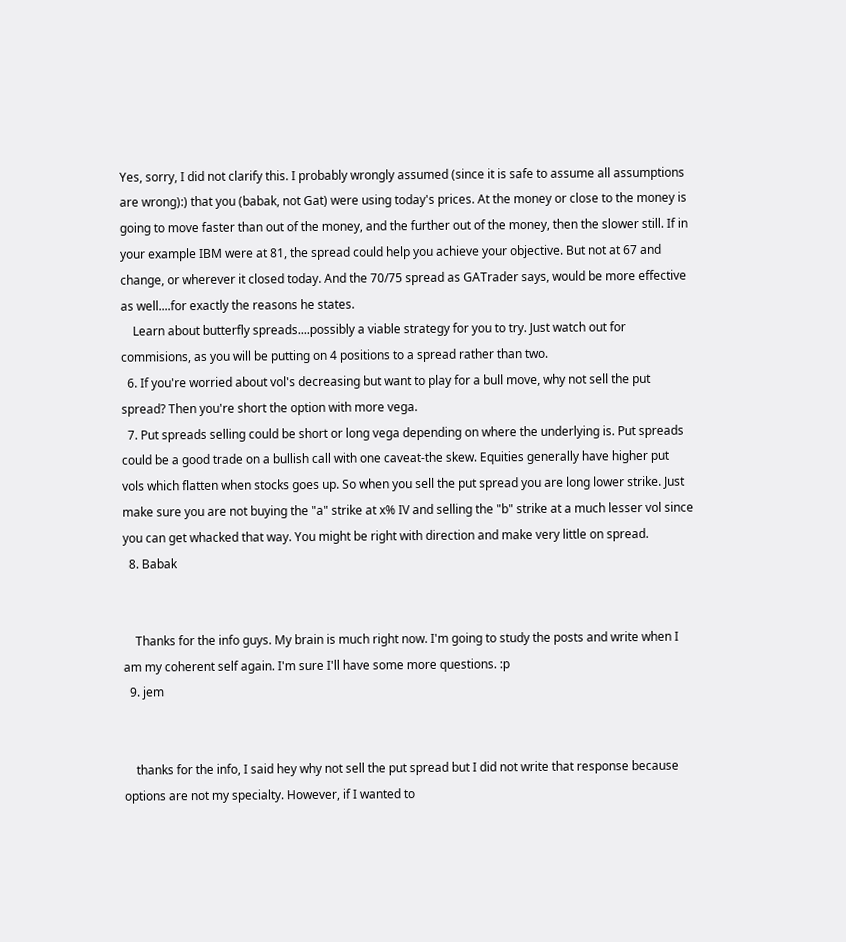Yes, sorry, I did not clarify this. I probably wrongly assumed (since it is safe to assume all assumptions are wrong):) that you (babak, not Gat) were using today's prices. At the money or close to the money is going to move faster than out of the money, and the further out of the money, then the slower still. If in your example IBM were at 81, the spread could help you achieve your objective. But not at 67 and change, or wherever it closed today. And the 70/75 spread as GATrader says, would be more effective as well....for exactly the reasons he states.
    Learn about butterfly spreads....possibly a viable strategy for you to try. Just watch out for commisions, as you will be putting on 4 positions to a spread rather than two.
  6. If you're worried about vol's decreasing but want to play for a bull move, why not sell the put spread? Then you're short the option with more vega.
  7. Put spreads selling could be short or long vega depending on where the underlying is. Put spreads could be a good trade on a bullish call with one caveat-the skew. Equities generally have higher put vols which flatten when stocks goes up. So when you sell the put spread you are long lower strike. Just make sure you are not buying the "a" strike at x% IV and selling the "b" strike at a much lesser vol since you can get whacked that way. You might be right with direction and make very little on spread.
  8. Babak


    Thanks for the info guys. My brain is much right now. I'm going to study the posts and write when I am my coherent self again. I'm sure I'll have some more questions. :p
  9. jem


    thanks for the info, I said hey why not sell the put spread but I did not write that response because options are not my specialty. However, if I wanted to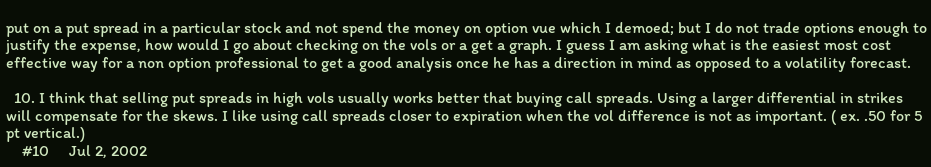put on a put spread in a particular stock and not spend the money on option vue which I demoed; but I do not trade options enough to justify the expense, how would I go about checking on the vols or a get a graph. I guess I am asking what is the easiest most cost effective way for a non option professional to get a good analysis once he has a direction in mind as opposed to a volatility forecast.

  10. I think that selling put spreads in high vols usually works better that buying call spreads. Using a larger differential in strikes will compensate for the skews. I like using call spreads closer to expiration when the vol difference is not as important. ( ex. .50 for 5 pt vertical.)
    #10     Jul 2, 2002